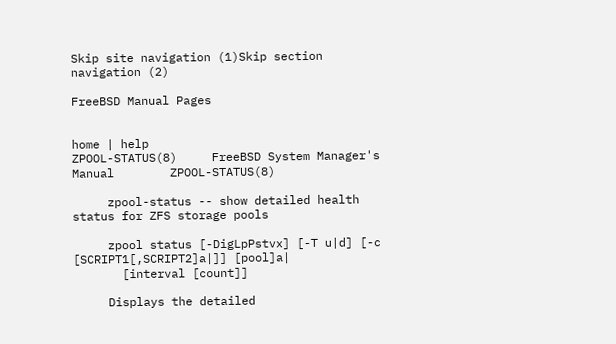Skip site navigation (1)Skip section navigation (2)

FreeBSD Manual Pages


home | help
ZPOOL-STATUS(8)     FreeBSD System Manager's Manual        ZPOOL-STATUS(8)

     zpool-status -- show detailed health status for ZFS storage pools

     zpool status [-DigLpPstvx] [-T u|d] [-c [SCRIPT1[,SCRIPT2]a|]] [pool]a|
       [interval [count]]

     Displays the detailed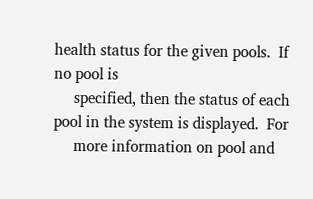health status for the given pools.  If no pool is
     specified, then the status of each pool in the system is displayed.  For
     more information on pool and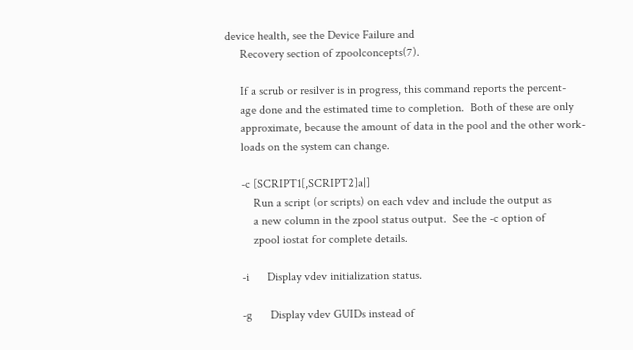device health, see the Device Failure and
     Recovery section of zpoolconcepts(7).

     If a scrub or resilver is in progress, this command reports the percent-
     age done and the estimated time to completion.  Both of these are only
     approximate, because the amount of data in the pool and the other work-
     loads on the system can change.

     -c [SCRIPT1[,SCRIPT2]a|]
         Run a script (or scripts) on each vdev and include the output as
         a new column in the zpool status output.  See the -c option of
         zpool iostat for complete details.

     -i      Display vdev initialization status.

     -g      Display vdev GUIDs instead of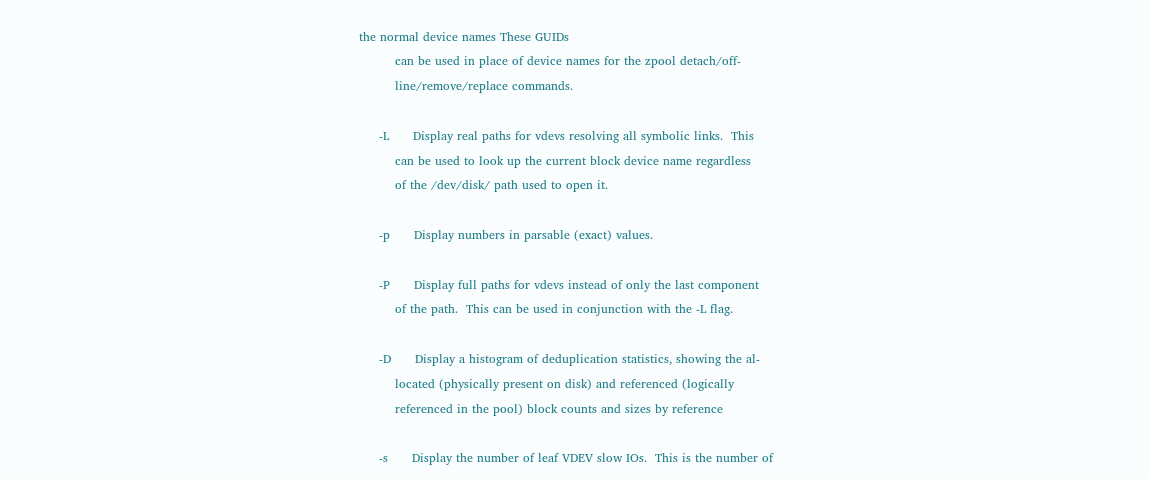the normal device names These GUIDs
         can be used in place of device names for the zpool detach/off-
         line/remove/replace commands.

     -L      Display real paths for vdevs resolving all symbolic links.  This
         can be used to look up the current block device name regardless
         of the /dev/disk/ path used to open it.

     -p      Display numbers in parsable (exact) values.

     -P      Display full paths for vdevs instead of only the last component
         of the path.  This can be used in conjunction with the -L flag.

     -D      Display a histogram of deduplication statistics, showing the al-
         located (physically present on disk) and referenced (logically
         referenced in the pool) block counts and sizes by reference

     -s      Display the number of leaf VDEV slow IOs.  This is the number of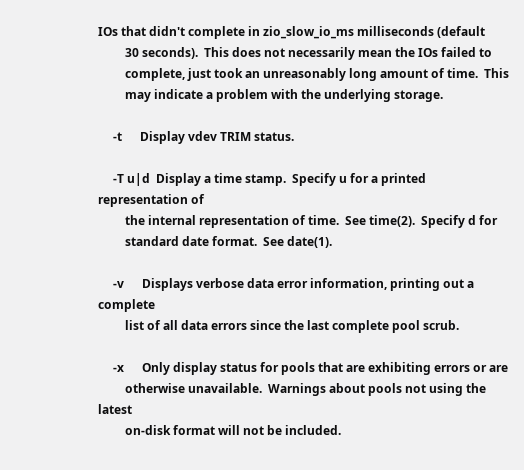IOs that didn't complete in zio_slow_io_ms milliseconds (default
         30 seconds).  This does not necessarily mean the IOs failed to
         complete, just took an unreasonably long amount of time.  This
         may indicate a problem with the underlying storage.

     -t      Display vdev TRIM status.

     -T u|d  Display a time stamp.  Specify u for a printed representation of
         the internal representation of time.  See time(2).  Specify d for
         standard date format.  See date(1).

     -v      Displays verbose data error information, printing out a complete
         list of all data errors since the last complete pool scrub.

     -x      Only display status for pools that are exhibiting errors or are
         otherwise unavailable.  Warnings about pools not using the latest
         on-disk format will not be included.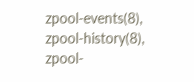zpool-events(8), zpool-history(8), zpool-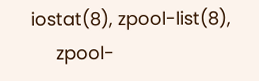iostat(8), zpool-list(8),
     zpool-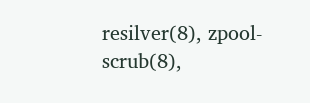resilver(8), zpool-scrub(8),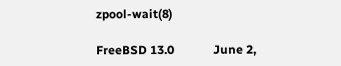zpool-wait(8)

FreeBSD 13.0             June 2,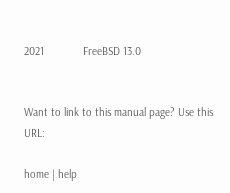2021             FreeBSD 13.0


Want to link to this manual page? Use this URL:

home | help